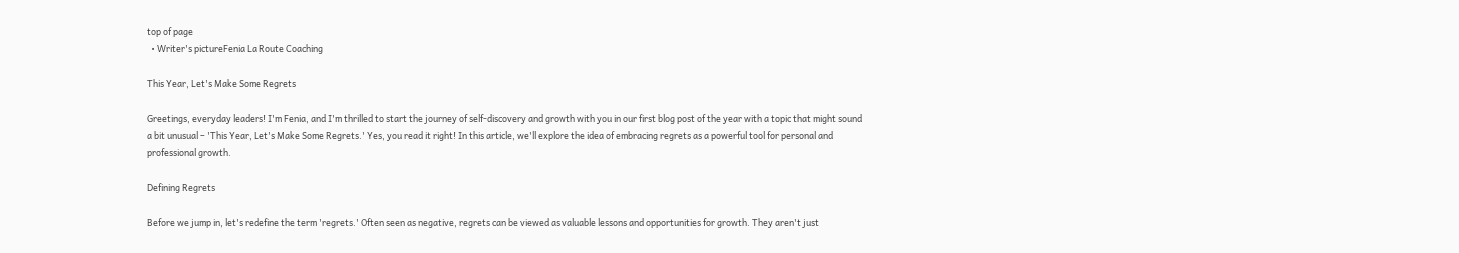top of page
  • Writer's pictureFenia La Route Coaching

This Year, Let's Make Some Regrets

Greetings, everyday leaders! I'm Fenia, and I'm thrilled to start the journey of self-discovery and growth with you in our first blog post of the year with a topic that might sound a bit unusual – 'This Year, Let's Make Some Regrets.' Yes, you read it right! In this article, we'll explore the idea of embracing regrets as a powerful tool for personal and professional growth.

Defining Regrets

Before we jump in, let's redefine the term 'regrets.' Often seen as negative, regrets can be viewed as valuable lessons and opportunities for growth. They aren't just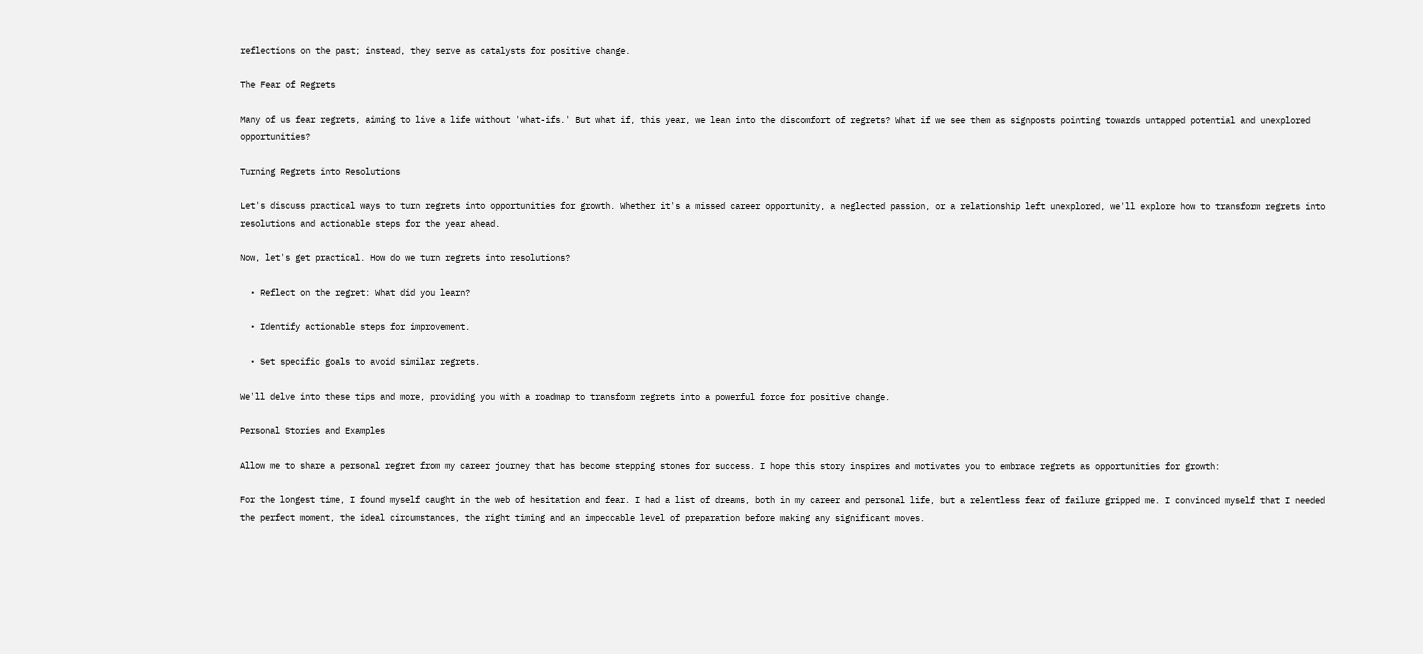reflections on the past; instead, they serve as catalysts for positive change.

The Fear of Regrets

Many of us fear regrets, aiming to live a life without 'what-ifs.' But what if, this year, we lean into the discomfort of regrets? What if we see them as signposts pointing towards untapped potential and unexplored opportunities?

Turning Regrets into Resolutions

Let's discuss practical ways to turn regrets into opportunities for growth. Whether it's a missed career opportunity, a neglected passion, or a relationship left unexplored, we'll explore how to transform regrets into resolutions and actionable steps for the year ahead.

Now, let's get practical. How do we turn regrets into resolutions?

  • Reflect on the regret: What did you learn?

  • Identify actionable steps for improvement.

  • Set specific goals to avoid similar regrets.

We'll delve into these tips and more, providing you with a roadmap to transform regrets into a powerful force for positive change.

Personal Stories and Examples

Allow me to share a personal regret from my career journey that has become stepping stones for success. I hope this story inspires and motivates you to embrace regrets as opportunities for growth:

For the longest time, I found myself caught in the web of hesitation and fear. I had a list of dreams, both in my career and personal life, but a relentless fear of failure gripped me. I convinced myself that I needed the perfect moment, the ideal circumstances, the right timing and an impeccable level of preparation before making any significant moves.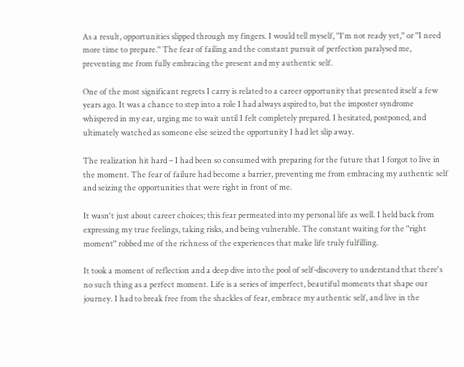As a result, opportunities slipped through my fingers. I would tell myself, "I'm not ready yet," or "I need more time to prepare." The fear of failing and the constant pursuit of perfection paralysed me, preventing me from fully embracing the present and my authentic self.

One of the most significant regrets I carry is related to a career opportunity that presented itself a few years ago. It was a chance to step into a role I had always aspired to, but the imposter syndrome whispered in my ear, urging me to wait until I felt completely prepared. I hesitated, postponed, and ultimately watched as someone else seized the opportunity I had let slip away.

The realization hit hard – I had been so consumed with preparing for the future that I forgot to live in the moment. The fear of failure had become a barrier, preventing me from embracing my authentic self and seizing the opportunities that were right in front of me.

It wasn't just about career choices; this fear permeated into my personal life as well. I held back from expressing my true feelings, taking risks, and being vulnerable. The constant waiting for the "right moment" robbed me of the richness of the experiences that make life truly fulfilling.

It took a moment of reflection and a deep dive into the pool of self-discovery to understand that there's no such thing as a perfect moment. Life is a series of imperfect, beautiful moments that shape our journey. I had to break free from the shackles of fear, embrace my authentic self, and live in the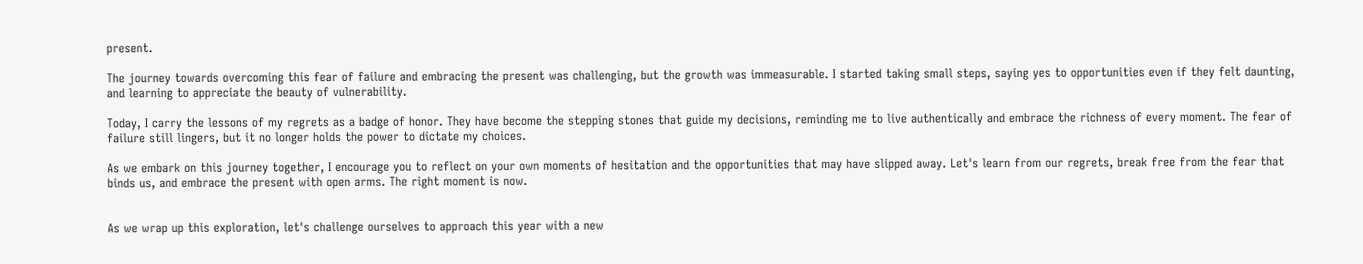present.

The journey towards overcoming this fear of failure and embracing the present was challenging, but the growth was immeasurable. I started taking small steps, saying yes to opportunities even if they felt daunting, and learning to appreciate the beauty of vulnerability.

Today, I carry the lessons of my regrets as a badge of honor. They have become the stepping stones that guide my decisions, reminding me to live authentically and embrace the richness of every moment. The fear of failure still lingers, but it no longer holds the power to dictate my choices.

As we embark on this journey together, I encourage you to reflect on your own moments of hesitation and the opportunities that may have slipped away. Let's learn from our regrets, break free from the fear that binds us, and embrace the present with open arms. The right moment is now.


As we wrap up this exploration, let's challenge ourselves to approach this year with a new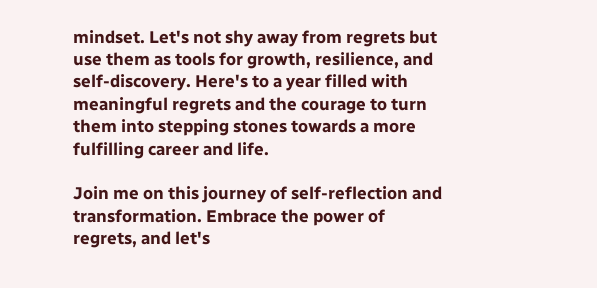mindset. Let's not shy away from regrets but use them as tools for growth, resilience, and self-discovery. Here's to a year filled with meaningful regrets and the courage to turn them into stepping stones towards a more fulfilling career and life.

Join me on this journey of self-reflection and transformation. Embrace the power of regrets, and let's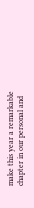make this year a remarkable chapter in our personal and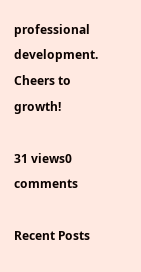professional development. Cheers to growth!

31 views0 comments

Recent Posts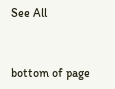See All


bottom of page